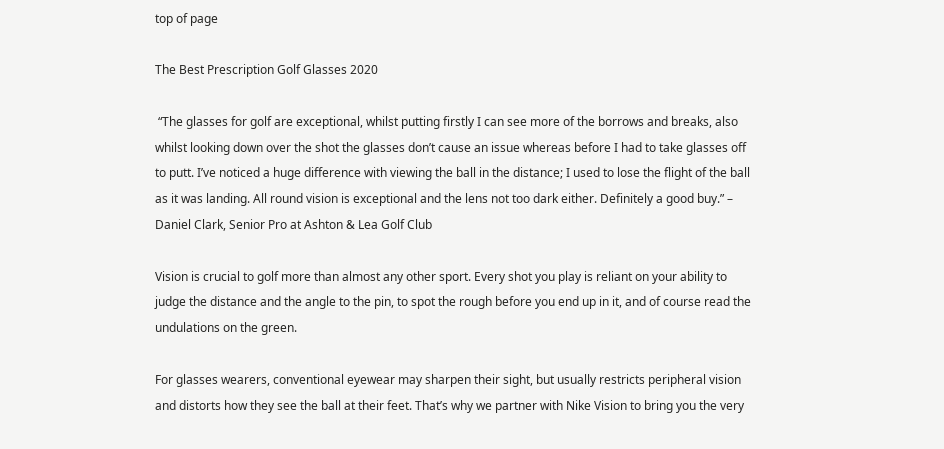top of page

The Best Prescription Golf Glasses 2020

 “The glasses for golf are exceptional, whilst putting firstly I can see more of the borrows and breaks, also whilst looking down over the shot the glasses don’t cause an issue whereas before I had to take glasses off to putt. I’ve noticed a huge difference with viewing the ball in the distance; I used to lose the flight of the ball as it was landing. All round vision is exceptional and the lens not too dark either. Definitely a good buy.” – Daniel Clark, Senior Pro at Ashton & Lea Golf Club

Vision is crucial to golf more than almost any other sport. Every shot you play is reliant on your ability to judge the distance and the angle to the pin, to spot the rough before you end up in it, and of course read the undulations on the green.

For glasses wearers, conventional eyewear may sharpen their sight, but usually restricts peripheral vision and distorts how they see the ball at their feet. That’s why we partner with Nike Vision to bring you the very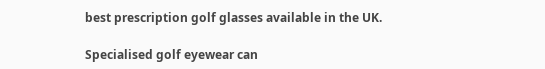best prescription golf glasses available in the UK.

Specialised golf eyewear can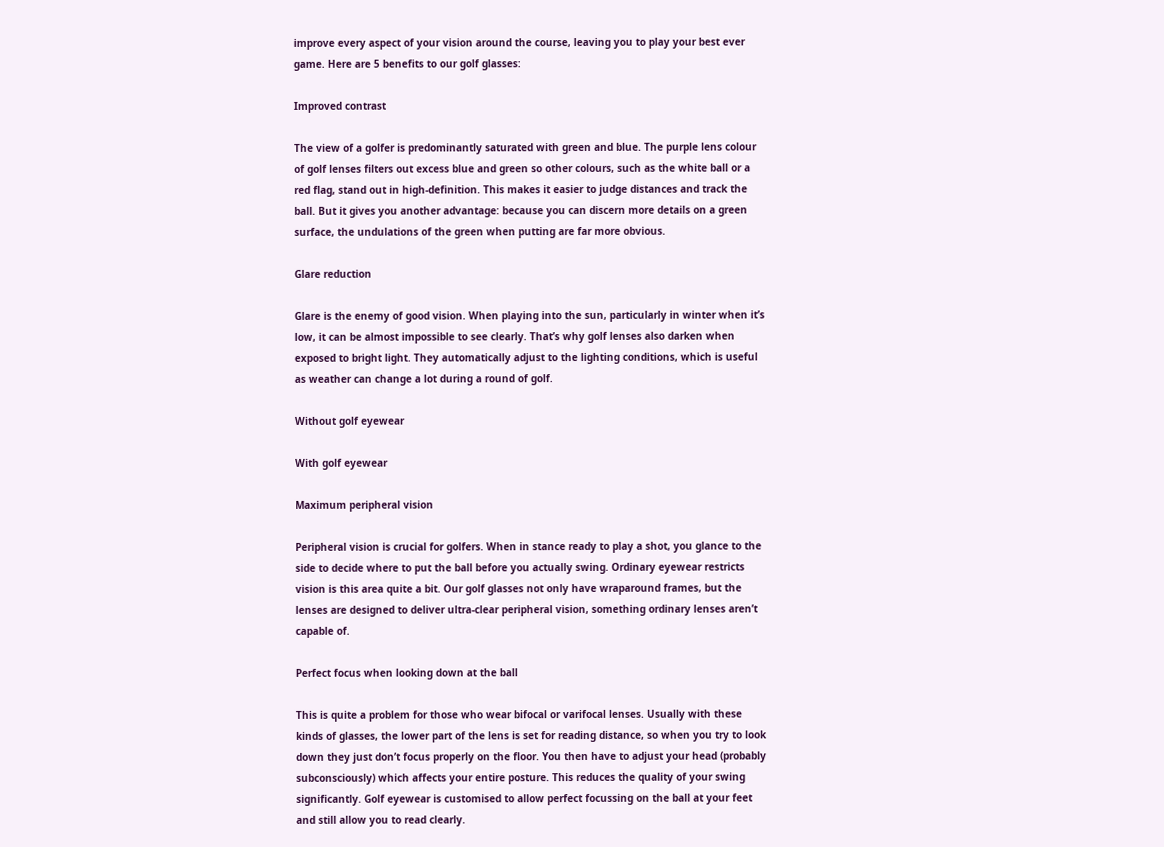improve every aspect of your vision around the course, leaving you to play your best ever game. Here are 5 benefits to our golf glasses:

Improved contrast

The view of a golfer is predominantly saturated with green and blue. The purple lens colour of golf lenses filters out excess blue and green so other colours, such as the white ball or a red flag, stand out in high-definition. This makes it easier to judge distances and track the ball. But it gives you another advantage: because you can discern more details on a green surface, the undulations of the green when putting are far more obvious.

Glare reduction

Glare is the enemy of good vision. When playing into the sun, particularly in winter when it’s low, it can be almost impossible to see clearly. That’s why golf lenses also darken when exposed to bright light. They automatically adjust to the lighting conditions, which is useful as weather can change a lot during a round of golf.

Without golf eyewear

With golf eyewear

Maximum peripheral vision

Peripheral vision is crucial for golfers. When in stance ready to play a shot, you glance to the side to decide where to put the ball before you actually swing. Ordinary eyewear restricts vision is this area quite a bit. Our golf glasses not only have wraparound frames, but the lenses are designed to deliver ultra-clear peripheral vision, something ordinary lenses aren’t capable of.

Perfect focus when looking down at the ball

This is quite a problem for those who wear bifocal or varifocal lenses. Usually with these kinds of glasses, the lower part of the lens is set for reading distance, so when you try to look down they just don’t focus properly on the floor. You then have to adjust your head (probably subconsciously) which affects your entire posture. This reduces the quality of your swing significantly. Golf eyewear is customised to allow perfect focussing on the ball at your feet and still allow you to read clearly.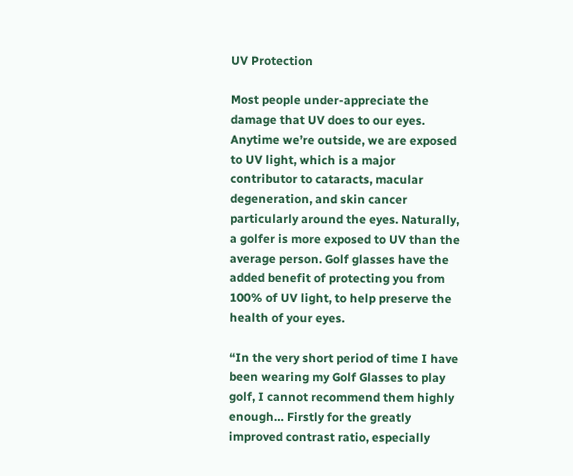UV Protection

Most people under-appreciate the damage that UV does to our eyes. Anytime we’re outside, we are exposed to UV light, which is a major contributor to cataracts, macular degeneration, and skin cancer particularly around the eyes. Naturally, a golfer is more exposed to UV than the average person. Golf glasses have the added benefit of protecting you from 100% of UV light, to help preserve the health of your eyes.

“In the very short period of time I have been wearing my Golf Glasses to play golf, I cannot recommend them highly enough… Firstly for the greatly improved contrast ratio, especially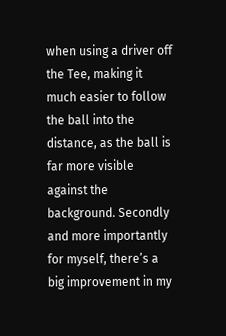when using a driver off the Tee, making it much easier to follow the ball into the distance, as the ball is far more visible against the background. Secondly and more importantly for myself, there’s a big improvement in my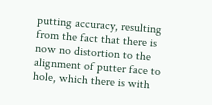putting accuracy, resulting from the fact that there is now no distortion to the alignment of putter face to hole, which there is with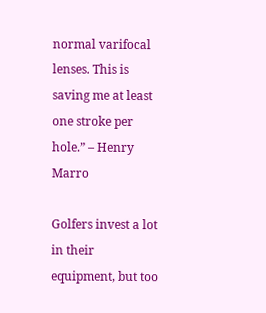normal varifocal lenses. This is saving me at least one stroke per hole.” – Henry Marro

Golfers invest a lot in their equipment, but too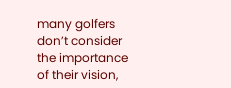many golfers don’t consider the importance of their vision,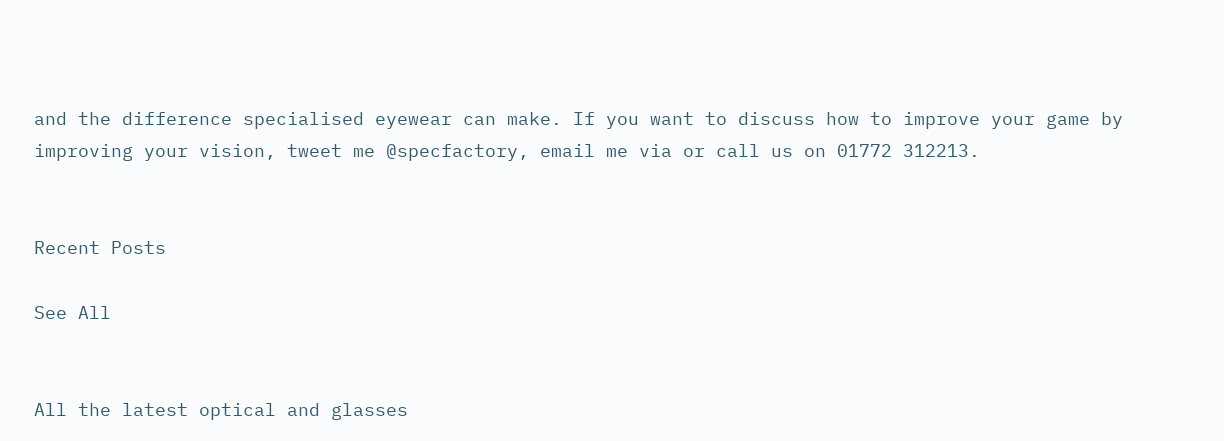and the difference specialised eyewear can make. If you want to discuss how to improve your game by improving your vision, tweet me @specfactory, email me via or call us on 01772 312213.


Recent Posts

See All


All the latest optical and glasses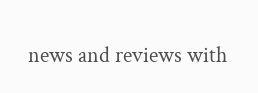news and reviews with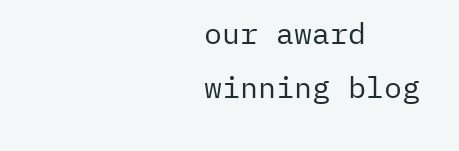our award winning blog